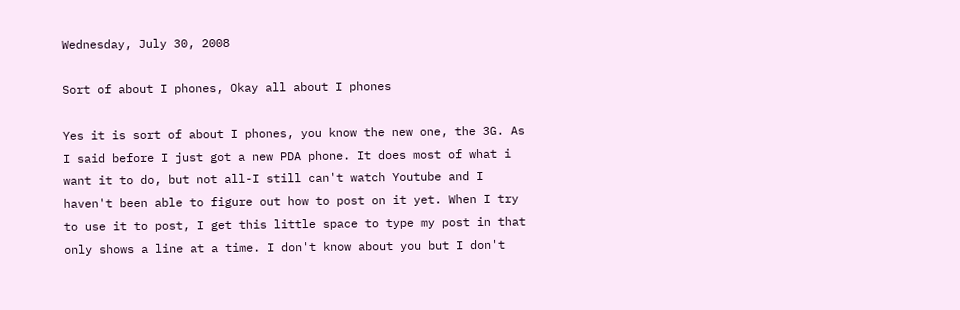Wednesday, July 30, 2008

Sort of about I phones, Okay all about I phones

Yes it is sort of about I phones, you know the new one, the 3G. As I said before I just got a new PDA phone. It does most of what i want it to do, but not all-I still can't watch Youtube and I haven't been able to figure out how to post on it yet. When I try to use it to post, I get this little space to type my post in that only shows a line at a time. I don't know about you but I don't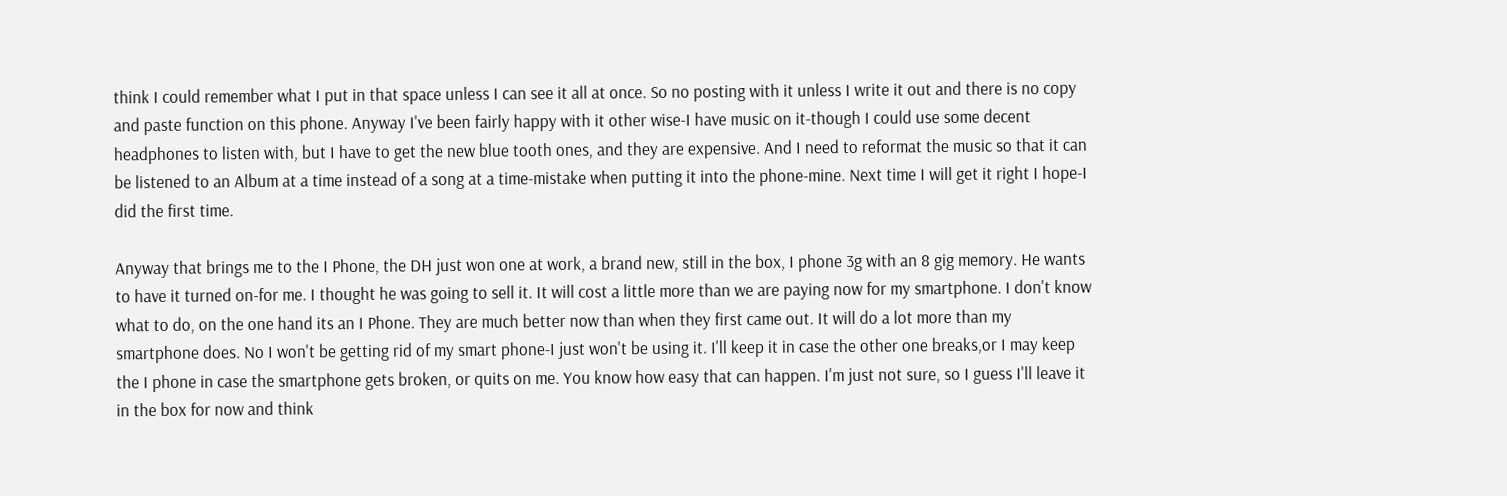think I could remember what I put in that space unless I can see it all at once. So no posting with it unless I write it out and there is no copy and paste function on this phone. Anyway I've been fairly happy with it other wise-I have music on it-though I could use some decent headphones to listen with, but I have to get the new blue tooth ones, and they are expensive. And I need to reformat the music so that it can be listened to an Album at a time instead of a song at a time-mistake when putting it into the phone-mine. Next time I will get it right I hope-I did the first time.

Anyway that brings me to the I Phone, the DH just won one at work, a brand new, still in the box, I phone 3g with an 8 gig memory. He wants to have it turned on-for me. I thought he was going to sell it. It will cost a little more than we are paying now for my smartphone. I don't know what to do, on the one hand its an I Phone. They are much better now than when they first came out. It will do a lot more than my smartphone does. No I won't be getting rid of my smart phone-I just won't be using it. I'll keep it in case the other one breaks,or I may keep the I phone in case the smartphone gets broken, or quits on me. You know how easy that can happen. I'm just not sure, so I guess I'll leave it in the box for now and think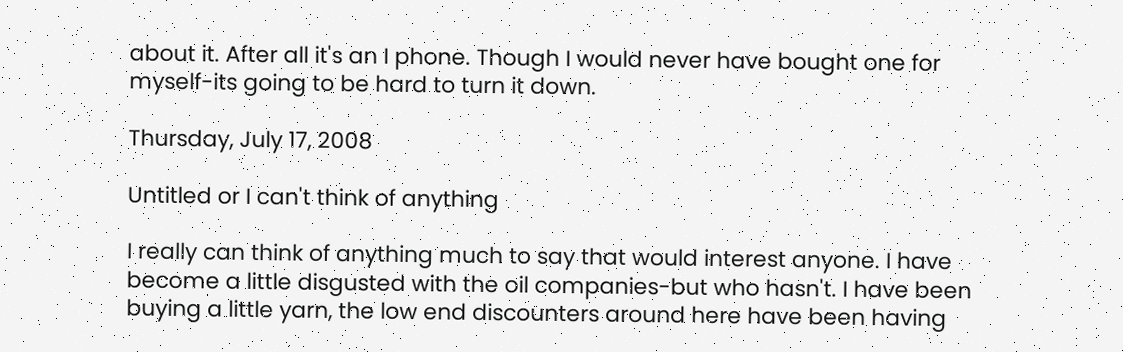about it. After all it's an I phone. Though I would never have bought one for myself-its going to be hard to turn it down.

Thursday, July 17, 2008

Untitled or I can't think of anything

I really can think of anything much to say that would interest anyone. I have become a little disgusted with the oil companies-but who hasn't. I have been buying a little yarn, the low end discounters around here have been having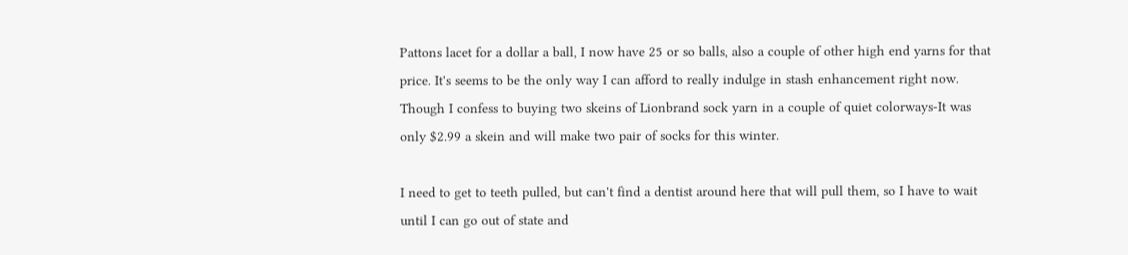Pattons lacet for a dollar a ball, I now have 25 or so balls, also a couple of other high end yarns for that price. It's seems to be the only way I can afford to really indulge in stash enhancement right now. Though I confess to buying two skeins of Lionbrand sock yarn in a couple of quiet colorways-It was only $2.99 a skein and will make two pair of socks for this winter.

I need to get to teeth pulled, but can't find a dentist around here that will pull them, so I have to wait until I can go out of state and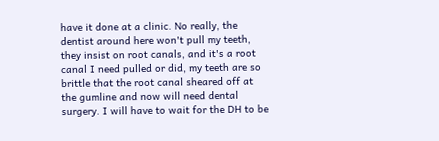have it done at a clinic. No really, the dentist around here won't pull my teeth, they insist on root canals, and it's a root canal I need pulled or did, my teeth are so brittle that the root canal sheared off at the gumline and now will need dental surgery. I will have to wait for the DH to be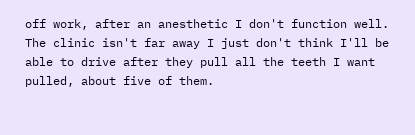off work, after an anesthetic I don't function well. The clinic isn't far away I just don't think I'll be able to drive after they pull all the teeth I want pulled, about five of them.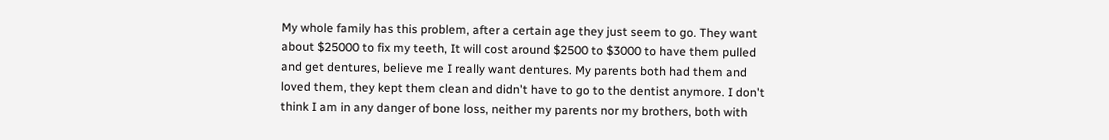My whole family has this problem, after a certain age they just seem to go. They want about $25000 to fix my teeth, It will cost around $2500 to $3000 to have them pulled and get dentures, believe me I really want dentures. My parents both had them and loved them, they kept them clean and didn't have to go to the dentist anymore. I don't think I am in any danger of bone loss, neither my parents nor my brothers, both with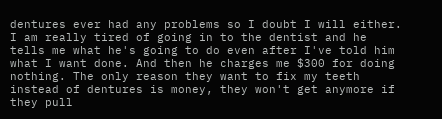dentures ever had any problems so I doubt I will either. I am really tired of going in to the dentist and he tells me what he's going to do even after I've told him what I want done. And then he charges me $300 for doing nothing. The only reason they want to fix my teeth instead of dentures is money, they won't get anymore if they pull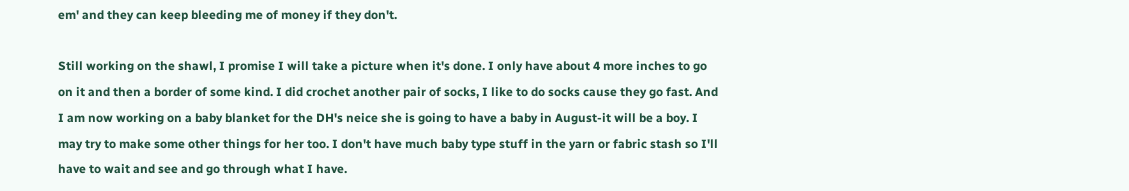em' and they can keep bleeding me of money if they don't.

Still working on the shawl, I promise I will take a picture when it's done. I only have about 4 more inches to go on it and then a border of some kind. I did crochet another pair of socks, I like to do socks cause they go fast. And I am now working on a baby blanket for the DH's neice she is going to have a baby in August-it will be a boy. I may try to make some other things for her too. I don't have much baby type stuff in the yarn or fabric stash so I'll have to wait and see and go through what I have.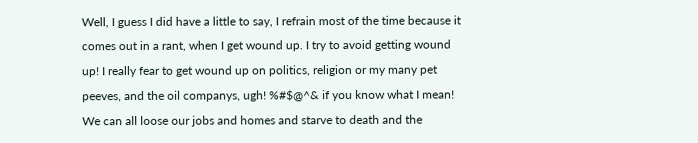Well, I guess I did have a little to say, I refrain most of the time because it comes out in a rant, when I get wound up. I try to avoid getting wound up! I really fear to get wound up on politics, religion or my many pet peeves, and the oil companys, ugh! %#$@^& if you know what I mean! We can all loose our jobs and homes and starve to death and the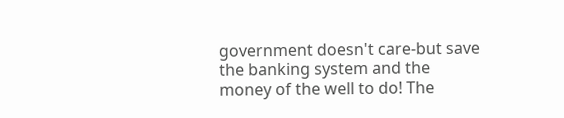government doesn't care-but save the banking system and the money of the well to do! The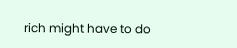rich might have to do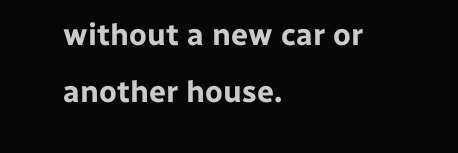without a new car or another house.